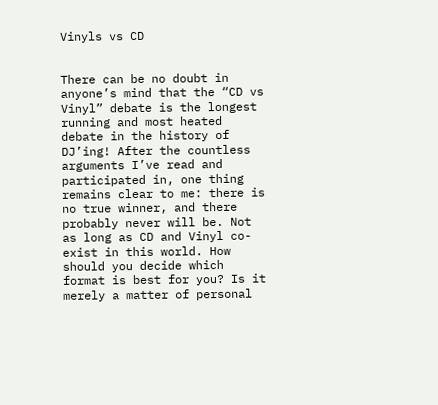Vinyls vs CD


There can be no doubt in anyone’s mind that the “CD vs Vinyl” debate is the longest running and most heated debate in the history of DJ’ing! After the countless arguments I’ve read and participated in, one thing remains clear to me: there is no true winner, and there probably never will be. Not as long as CD and Vinyl co-exist in this world. How should you decide which format is best for you? Is it merely a matter of personal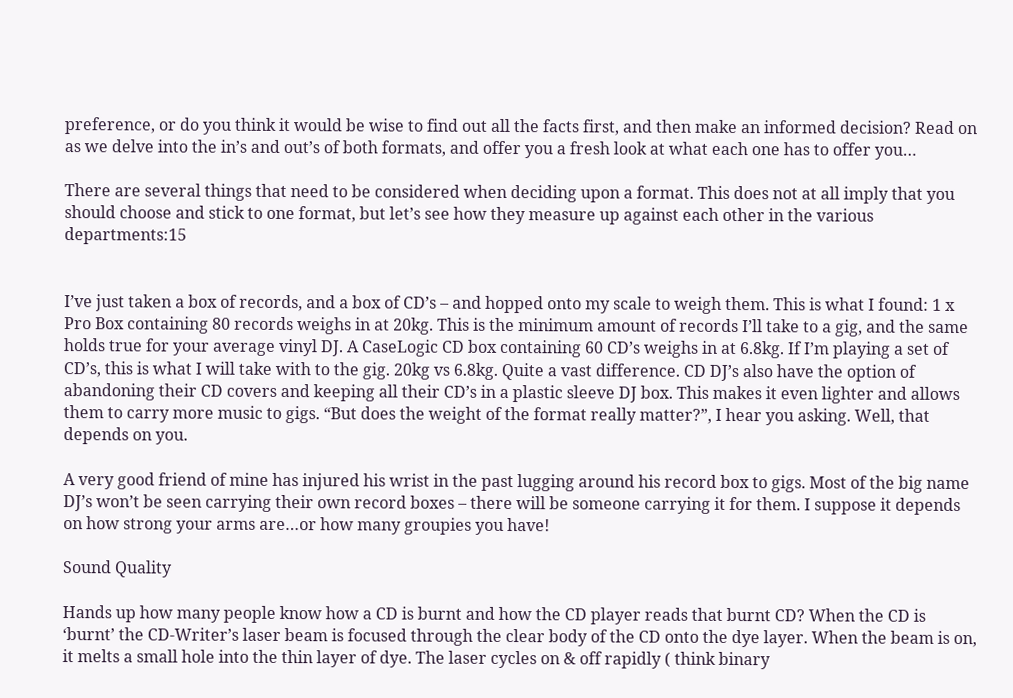preference, or do you think it would be wise to find out all the facts first, and then make an informed decision? Read on as we delve into the in’s and out’s of both formats, and offer you a fresh look at what each one has to offer you…

There are several things that need to be considered when deciding upon a format. This does not at all imply that you should choose and stick to one format, but let’s see how they measure up against each other in the various departments:15


I’ve just taken a box of records, and a box of CD’s – and hopped onto my scale to weigh them. This is what I found: 1 x Pro Box containing 80 records weighs in at 20kg. This is the minimum amount of records I’ll take to a gig, and the same holds true for your average vinyl DJ. A CaseLogic CD box containing 60 CD’s weighs in at 6.8kg. If I’m playing a set of CD’s, this is what I will take with to the gig. 20kg vs 6.8kg. Quite a vast difference. CD DJ’s also have the option of abandoning their CD covers and keeping all their CD’s in a plastic sleeve DJ box. This makes it even lighter and allows them to carry more music to gigs. “But does the weight of the format really matter?”, I hear you asking. Well, that depends on you.

A very good friend of mine has injured his wrist in the past lugging around his record box to gigs. Most of the big name DJ’s won’t be seen carrying their own record boxes – there will be someone carrying it for them. I suppose it depends on how strong your arms are…or how many groupies you have!

Sound Quality

Hands up how many people know how a CD is burnt and how the CD player reads that burnt CD? When the CD is ‘burnt’ the CD-Writer’s laser beam is focused through the clear body of the CD onto the dye layer. When the beam is on, it melts a small hole into the thin layer of dye. The laser cycles on & off rapidly ( think binary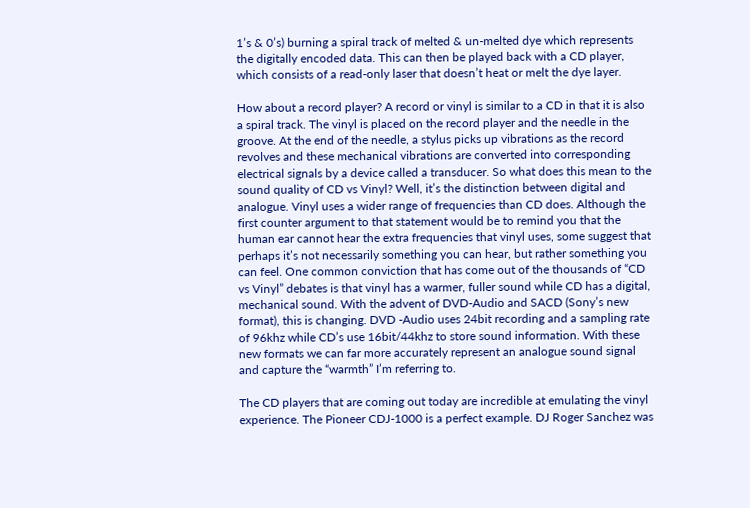1’s & 0’s) burning a spiral track of melted & un-melted dye which represents the digitally encoded data. This can then be played back with a CD player, which consists of a read-only laser that doesn’t heat or melt the dye layer.

How about a record player? A record or vinyl is similar to a CD in that it is also a spiral track. The vinyl is placed on the record player and the needle in the groove. At the end of the needle, a stylus picks up vibrations as the record revolves and these mechanical vibrations are converted into corresponding electrical signals by a device called a transducer. So what does this mean to the sound quality of CD vs Vinyl? Well, it’s the distinction between digital and analogue. Vinyl uses a wider range of frequencies than CD does. Although the first counter argument to that statement would be to remind you that the human ear cannot hear the extra frequencies that vinyl uses, some suggest that perhaps it’s not necessarily something you can hear, but rather something you can feel. One common conviction that has come out of the thousands of “CD vs Vinyl” debates is that vinyl has a warmer, fuller sound while CD has a digital, mechanical sound. With the advent of DVD-Audio and SACD (Sony’s new format), this is changing. DVD -Audio uses 24bit recording and a sampling rate of 96khz while CD’s use 16bit/44khz to store sound information. With these new formats we can far more accurately represent an analogue sound signal and capture the “warmth” I’m referring to.

The CD players that are coming out today are incredible at emulating the vinyl experience. The Pioneer CDJ-1000 is a perfect example. DJ Roger Sanchez was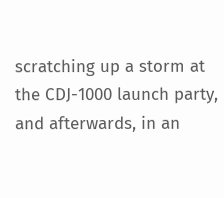scratching up a storm at the CDJ-1000 launch party, and afterwards, in an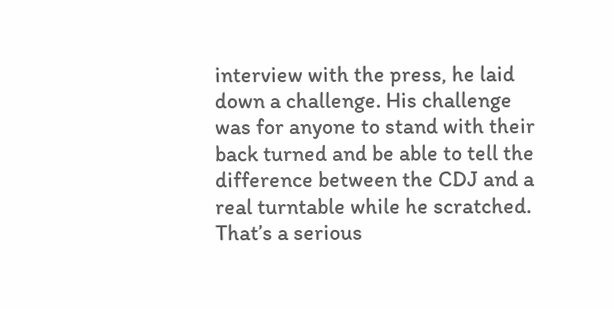interview with the press, he laid down a challenge. His challenge was for anyone to stand with their back turned and be able to tell the difference between the CDJ and a real turntable while he scratched. That’s a serious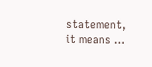statement, it means …